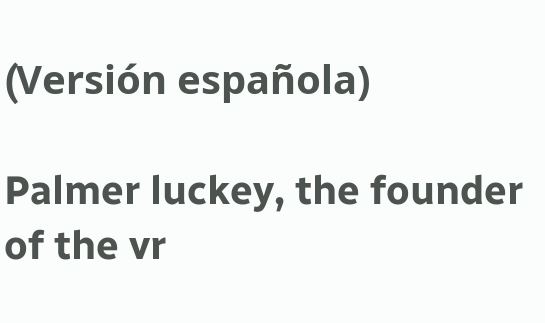(Versión española)

Palmer luckey, the founder of the vr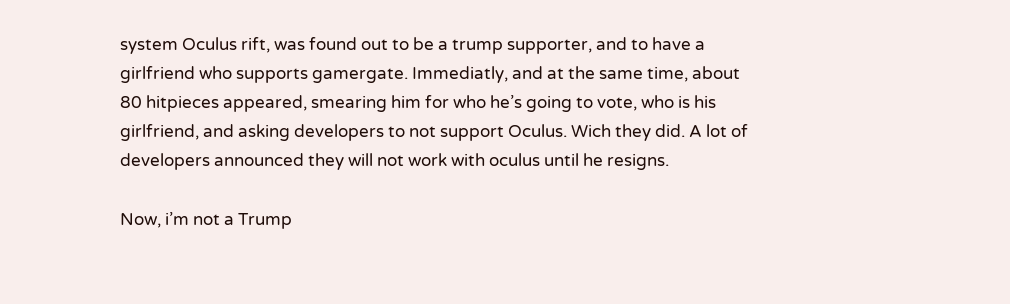system Oculus rift, was found out to be a trump supporter, and to have a girlfriend who supports gamergate. Immediatly, and at the same time, about 80 hitpieces appeared, smearing him for who he’s going to vote, who is his girlfriend, and asking developers to not support Oculus. Wich they did. A lot of developers announced they will not work with oculus until he resigns.

Now, i’m not a Trump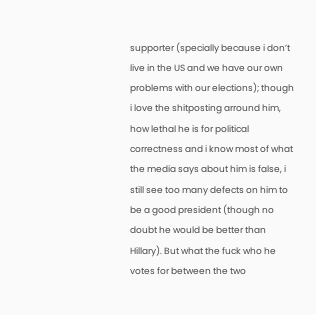supporter (specially because i don’t live in the US and we have our own problems with our elections); though i love the shitposting arround him, how lethal he is for political correctness and i know most of what the media says about him is false, i still see too many defects on him to be a good president (though no doubt he would be better than Hillary). But what the fuck who he votes for between the two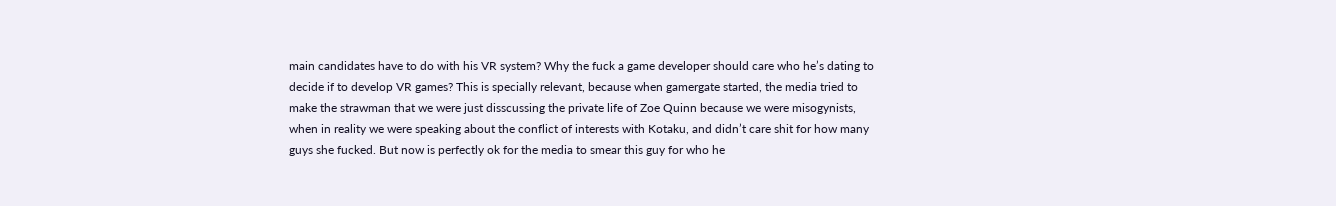main candidates have to do with his VR system? Why the fuck a game developer should care who he’s dating to decide if to develop VR games? This is specially relevant, because when gamergate started, the media tried to make the strawman that we were just disscussing the private life of Zoe Quinn because we were misogynists, when in reality we were speaking about the conflict of interests with Kotaku, and didn’t care shit for how many guys she fucked. But now is perfectly ok for the media to smear this guy for who he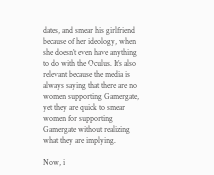dates, and smear his girlfriend because of her ideology, when she doesn’t even have anything to do with the Oculus. It’s also relevant because the media is always saying that there are no women supporting Gamergate, yet they are quick to smear women for supporting Gamergate without realizing what they are implying.

Now, i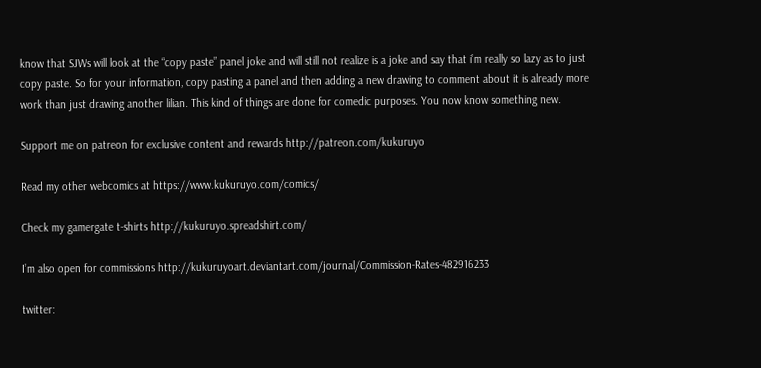know that SJWs will look at the “copy paste” panel joke and will still not realize is a joke and say that i’m really so lazy as to just copy paste. So for your information, copy pasting a panel and then adding a new drawing to comment about it is already more work than just drawing another lilian. This kind of things are done for comedic purposes. You now know something new.

Support me on patreon for exclusive content and rewards http://patreon.com/kukuruyo

Read my other webcomics at https://www.kukuruyo.com/comics/

Check my gamergate t-shirts http://kukuruyo.spreadshirt.com/

I’m also open for commissions http://kukuruyoart.deviantart.com/journal/Commission-Rates-482916233

twitter: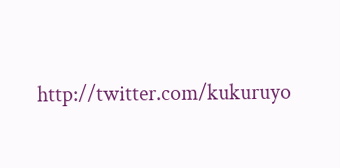http://twitter.com/kukuruyo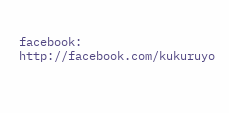facebook: http://facebook.com/kukuruyo